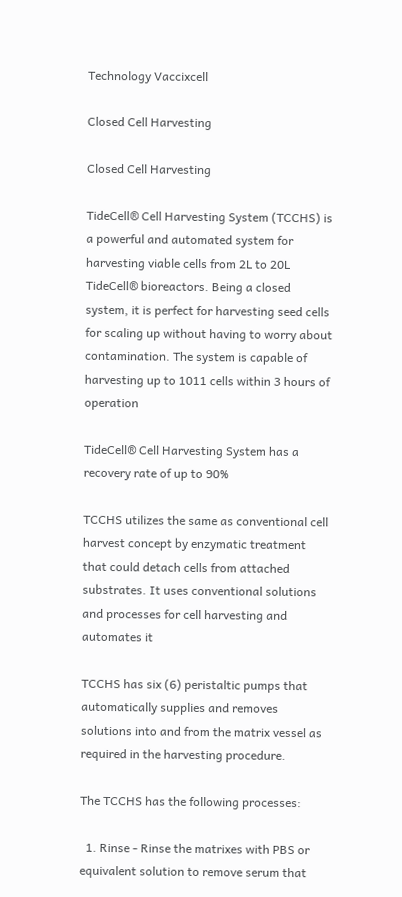Technology Vaccixcell

Closed Cell Harvesting

Closed Cell Harvesting

TideCell® Cell Harvesting System (TCCHS) is a powerful and automated system for harvesting viable cells from 2L to 20L TideCell® bioreactors. Being a closed system, it is perfect for harvesting seed cells for scaling up without having to worry about contamination. The system is capable of harvesting up to 1011 cells within 3 hours of operation

TideCell® Cell Harvesting System has a recovery rate of up to 90%

TCCHS utilizes the same as conventional cell harvest concept by enzymatic treatment that could detach cells from attached substrates. It uses conventional solutions and processes for cell harvesting and automates it

TCCHS has six (6) peristaltic pumps that automatically supplies and removes solutions into and from the matrix vessel as required in the harvesting procedure.

The TCCHS has the following processes:

  1. Rinse - Rinse the matrixes with PBS or equivalent solution to remove serum that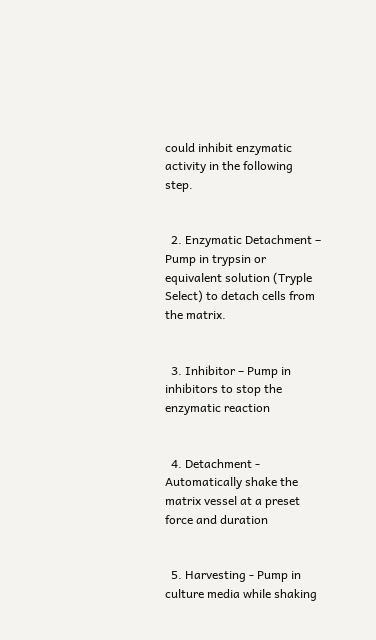could inhibit enzymatic activity in the following step.


  2. Enzymatic Detachment – Pump in trypsin or equivalent solution (Tryple Select) to detach cells from the matrix.


  3. Inhibitor – Pump in inhibitors to stop the enzymatic reaction


  4. Detachment - Automatically shake the matrix vessel at a preset force and duration


  5. Harvesting - Pump in culture media while shaking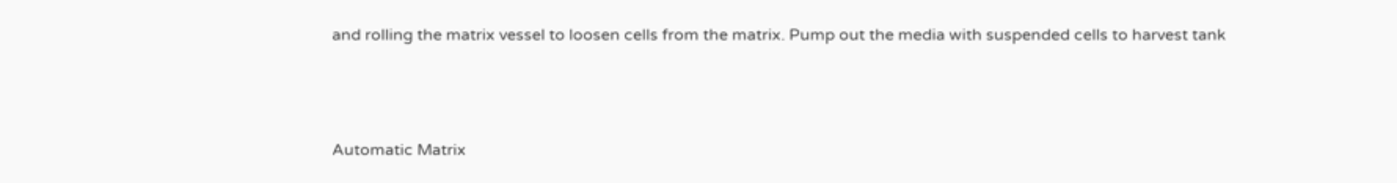and rolling the matrix vessel to loosen cells from the matrix. Pump out the media with suspended cells to harvest tank



Automatic Matrix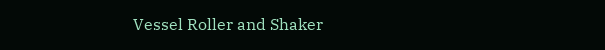Vessel Roller and Shaker